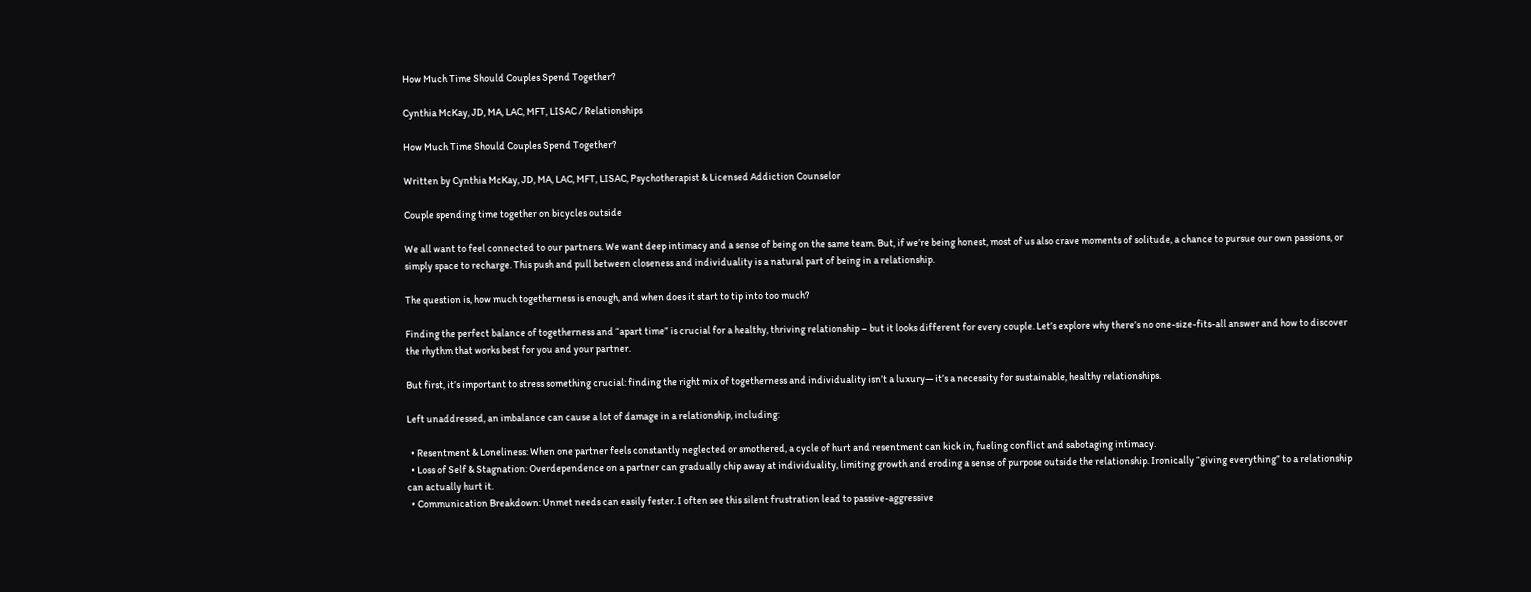How Much Time Should Couples Spend Together?

Cynthia McKay, JD, MA, LAC, MFT, LISAC / Relationships

How Much Time Should Couples Spend Together?

Written by Cynthia McKay, JD, MA, LAC, MFT, LISAC, Psychotherapist & Licensed Addiction Counselor

Couple spending time together on bicycles outside

We all want to feel connected to our partners. We want deep intimacy and a sense of being on the same team. But, if we’re being honest, most of us also crave moments of solitude, a chance to pursue our own passions, or simply space to recharge. This push and pull between closeness and individuality is a natural part of being in a relationship.

The question is, how much togetherness is enough, and when does it start to tip into too much?

Finding the perfect balance of togetherness and “apart time” is crucial for a healthy, thriving relationship – but it looks different for every couple. Let’s explore why there’s no one-size-fits-all answer and how to discover the rhythm that works best for you and your partner.

But first, it’s important to stress something crucial: finding the right mix of togetherness and individuality isn’t a luxury— it’s a necessity for sustainable, healthy relationships.

Left unaddressed, an imbalance can cause a lot of damage in a relationship, including:

  • Resentment & Loneliness: When one partner feels constantly neglected or smothered, a cycle of hurt and resentment can kick in, fueling conflict and sabotaging intimacy.
  • Loss of Self & Stagnation: Overdependence on a partner can gradually chip away at individuality, limiting growth and eroding a sense of purpose outside the relationship. Ironically “giving everything” to a relationship can actually hurt it.
  • Communication Breakdown: Unmet needs can easily fester. I often see this silent frustration lead to passive-aggressive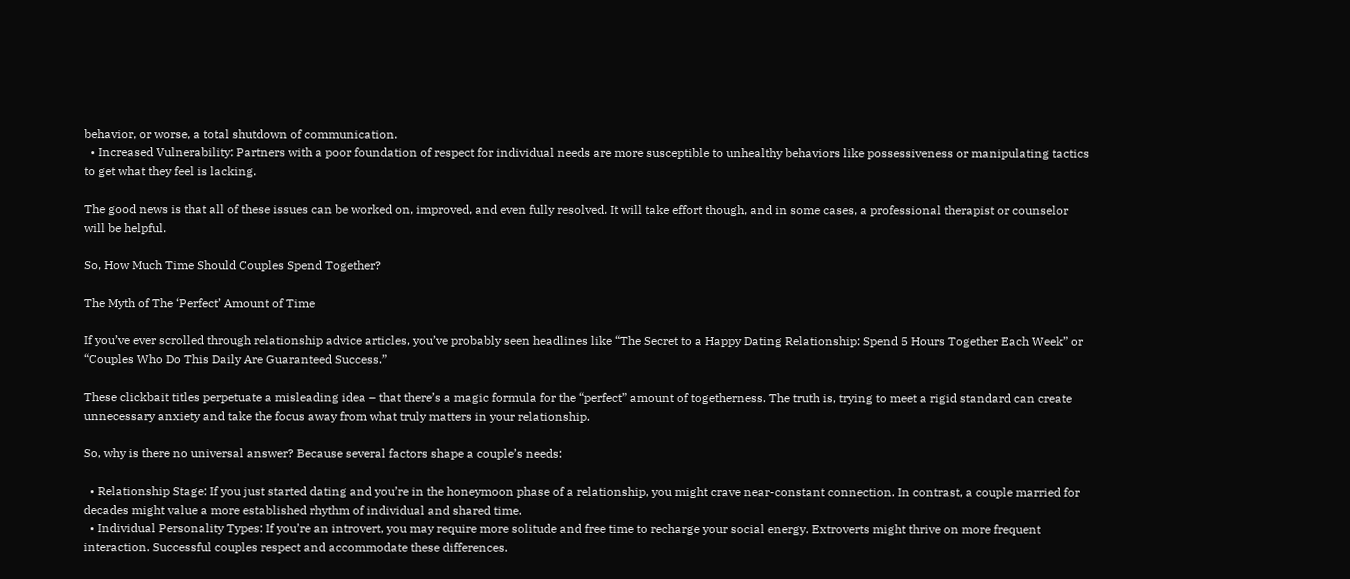behavior, or worse, a total shutdown of communication.
  • Increased Vulnerability: Partners with a poor foundation of respect for individual needs are more susceptible to unhealthy behaviors like possessiveness or manipulating tactics to get what they feel is lacking.

The good news is that all of these issues can be worked on, improved, and even fully resolved. It will take effort though, and in some cases, a professional therapist or counselor will be helpful.

So, How Much Time Should Couples Spend Together?

The Myth of The ‘Perfect’ Amount of Time

If you’ve ever scrolled through relationship advice articles, you’ve probably seen headlines like “The Secret to a Happy Dating Relationship: Spend 5 Hours Together Each Week” or “Couples Who Do This Daily Are Guaranteed Success.”

These clickbait titles perpetuate a misleading idea – that there’s a magic formula for the “perfect” amount of togetherness. The truth is, trying to meet a rigid standard can create unnecessary anxiety and take the focus away from what truly matters in your relationship.

So, why is there no universal answer? Because several factors shape a couple’s needs:

  • Relationship Stage: If you just started dating and you’re in the honeymoon phase of a relationship, you might crave near-constant connection. In contrast, a couple married for decades might value a more established rhythm of individual and shared time.
  • Individual Personality Types: If you’re an introvert, you may require more solitude and free time to recharge your social energy. Extroverts might thrive on more frequent interaction. Successful couples respect and accommodate these differences.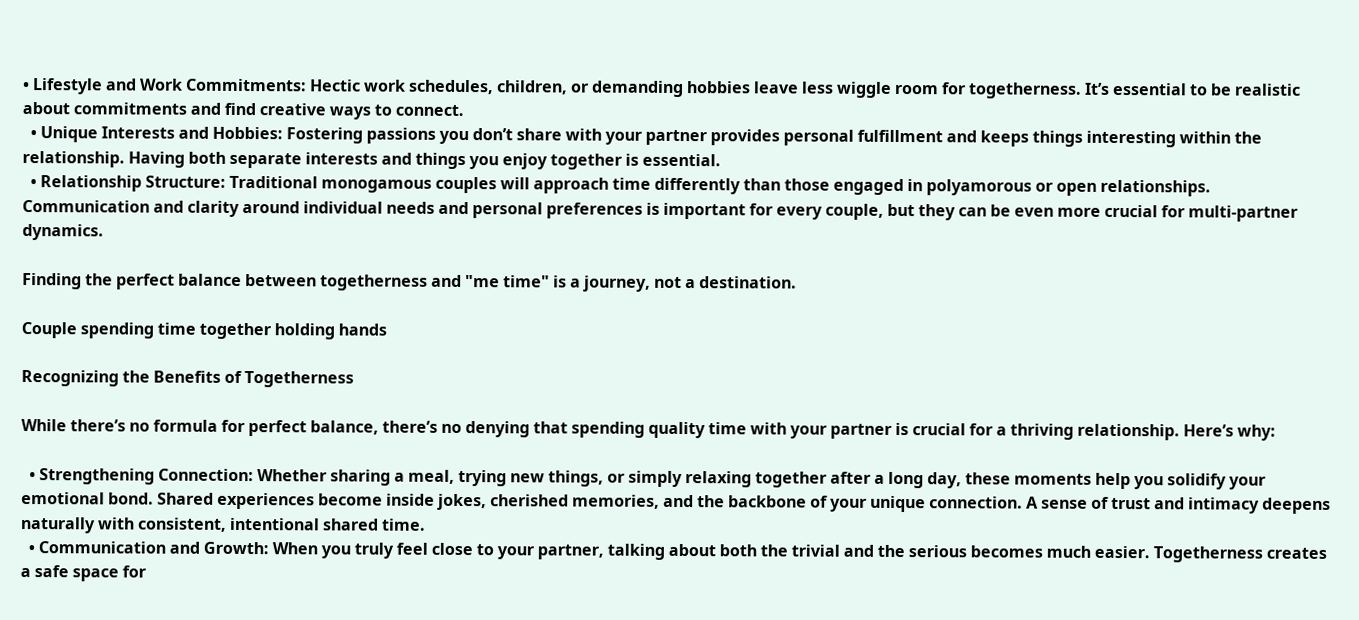• Lifestyle and Work Commitments: Hectic work schedules, children, or demanding hobbies leave less wiggle room for togetherness. It’s essential to be realistic about commitments and find creative ways to connect.
  • Unique Interests and Hobbies: Fostering passions you don’t share with your partner provides personal fulfillment and keeps things interesting within the relationship. Having both separate interests and things you enjoy together is essential.
  • Relationship Structure: Traditional monogamous couples will approach time differently than those engaged in polyamorous or open relationships. Communication and clarity around individual needs and personal preferences is important for every couple, but they can be even more crucial for multi-partner dynamics.

Finding the perfect balance between togetherness and "me time" is a journey, not a destination.

Couple spending time together holding hands

Recognizing the Benefits of Togetherness

While there’s no formula for perfect balance, there’s no denying that spending quality time with your partner is crucial for a thriving relationship. Here’s why:

  • Strengthening Connection: Whether sharing a meal, trying new things, or simply relaxing together after a long day, these moments help you solidify your emotional bond. Shared experiences become inside jokes, cherished memories, and the backbone of your unique connection. A sense of trust and intimacy deepens naturally with consistent, intentional shared time.
  • Communication and Growth: When you truly feel close to your partner, talking about both the trivial and the serious becomes much easier. Togetherness creates a safe space for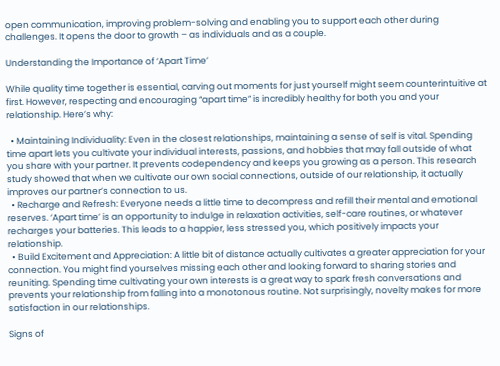open communication, improving problem-solving and enabling you to support each other during challenges. It opens the door to growth – as individuals and as a couple.

Understanding the Importance of ‘Apart Time’

While quality time together is essential, carving out moments for just yourself might seem counterintuitive at first. However, respecting and encouraging “apart time” is incredibly healthy for both you and your relationship. Here’s why:

  • Maintaining Individuality: Even in the closest relationships, maintaining a sense of self is vital. Spending time apart lets you cultivate your individual interests, passions, and hobbies that may fall outside of what you share with your partner. It prevents codependency and keeps you growing as a person. This research study showed that when we cultivate our own social connections, outside of our relationship, it actually improves our partner’s connection to us.
  • Recharge and Refresh: Everyone needs a little time to decompress and refill their mental and emotional reserves. ‘Apart time’ is an opportunity to indulge in relaxation activities, self-care routines, or whatever recharges your batteries. This leads to a happier, less stressed you, which positively impacts your relationship.
  • Build Excitement and Appreciation: A little bit of distance actually cultivates a greater appreciation for your connection. You might find yourselves missing each other and looking forward to sharing stories and reuniting. Spending time cultivating your own interests is a great way to spark fresh conversations and prevents your relationship from falling into a monotonous routine. Not surprisingly, novelty makes for more satisfaction in our relationships.

Signs of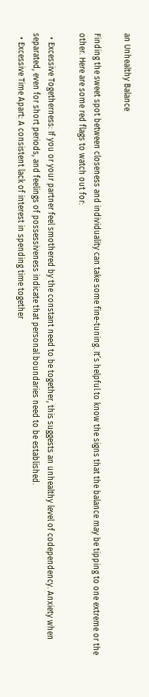an Unhealthy Balance

Finding the sweet spot between closeness and individuality can take some fine-tuning. It’s helpful to know the signs that the balance may be tipping to one extreme or the other. Here are some red flags to watch out for:

  • Excessive Togetherness: If you or your partner feel smothered by the constant need to be together, this suggests an unhealthy level of codependency. Anxiety when separated, even for short periods, and feelings of possessiveness indicate that personal boundaries need to be established.
  • Excessive Time Apart: A consistent lack of interest in spending time together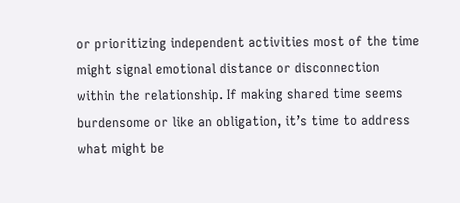or prioritizing independent activities most of the time might signal emotional distance or disconnection within the relationship. If making shared time seems burdensome or like an obligation, it’s time to address what might be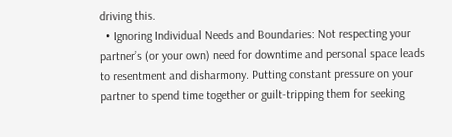driving this.
  • Ignoring Individual Needs and Boundaries: Not respecting your partner’s (or your own) need for downtime and personal space leads to resentment and disharmony. Putting constant pressure on your partner to spend time together or guilt-tripping them for seeking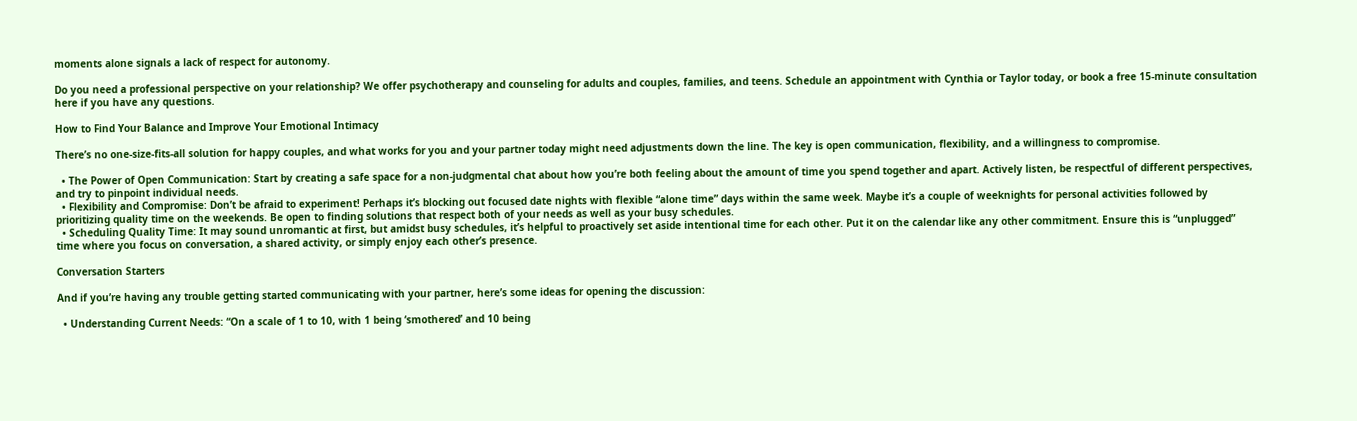moments alone signals a lack of respect for autonomy.

Do you need a professional perspective on your relationship? We offer psychotherapy and counseling for adults and couples, families, and teens. Schedule an appointment with Cynthia or Taylor today, or book a free 15-minute consultation here if you have any questions.

How to Find Your Balance and Improve Your Emotional Intimacy

There’s no one-size-fits-all solution for happy couples, and what works for you and your partner today might need adjustments down the line. The key is open communication, flexibility, and a willingness to compromise.

  • The Power of Open Communication: Start by creating a safe space for a non-judgmental chat about how you’re both feeling about the amount of time you spend together and apart. Actively listen, be respectful of different perspectives, and try to pinpoint individual needs.
  • Flexibility and Compromise: Don’t be afraid to experiment! Perhaps it’s blocking out focused date nights with flexible “alone time” days within the same week. Maybe it’s a couple of weeknights for personal activities followed by prioritizing quality time on the weekends. Be open to finding solutions that respect both of your needs as well as your busy schedules.
  • Scheduling Quality Time: It may sound unromantic at first, but amidst busy schedules, it’s helpful to proactively set aside intentional time for each other. Put it on the calendar like any other commitment. Ensure this is “unplugged” time where you focus on conversation, a shared activity, or simply enjoy each other’s presence.

Conversation Starters

And if you’re having any trouble getting started communicating with your partner, here’s some ideas for opening the discussion:

  • Understanding Current Needs: “On a scale of 1 to 10, with 1 being ‘smothered’ and 10 being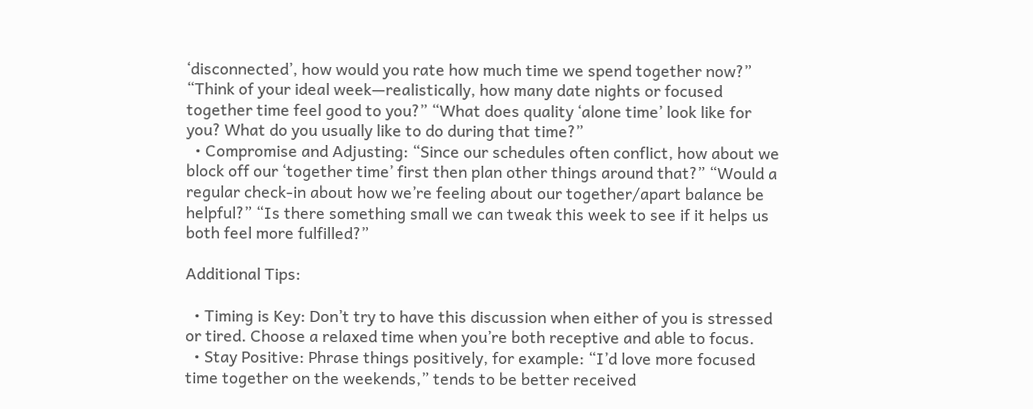‘disconnected’, how would you rate how much time we spend together now?” “Think of your ideal week—realistically, how many date nights or focused together time feel good to you?” “What does quality ‘alone time’ look like for you? What do you usually like to do during that time?”
  • Compromise and Adjusting: “Since our schedules often conflict, how about we block off our ‘together time’ first then plan other things around that?” “Would a regular check-in about how we’re feeling about our together/apart balance be helpful?” “Is there something small we can tweak this week to see if it helps us both feel more fulfilled?”

Additional Tips:

  • Timing is Key: Don’t try to have this discussion when either of you is stressed or tired. Choose a relaxed time when you’re both receptive and able to focus.
  • Stay Positive: Phrase things positively, for example: “I’d love more focused time together on the weekends,” tends to be better received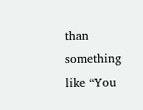than something like “You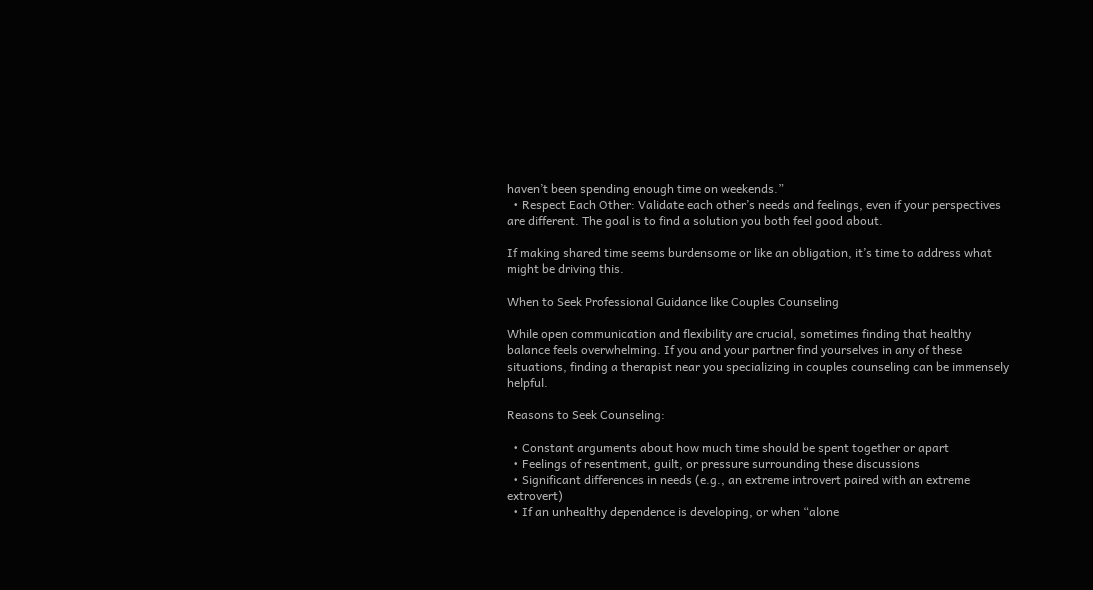haven’t been spending enough time on weekends.”
  • Respect Each Other: Validate each other’s needs and feelings, even if your perspectives are different. The goal is to find a solution you both feel good about.

If making shared time seems burdensome or like an obligation, it’s time to address what might be driving this.

When to Seek Professional Guidance like Couples Counseling

While open communication and flexibility are crucial, sometimes finding that healthy balance feels overwhelming. If you and your partner find yourselves in any of these situations, finding a therapist near you specializing in couples counseling can be immensely helpful.

Reasons to Seek Counseling:

  • Constant arguments about how much time should be spent together or apart
  • Feelings of resentment, guilt, or pressure surrounding these discussions
  • Significant differences in needs (e.g., an extreme introvert paired with an extreme extrovert)
  • If an unhealthy dependence is developing, or when “alone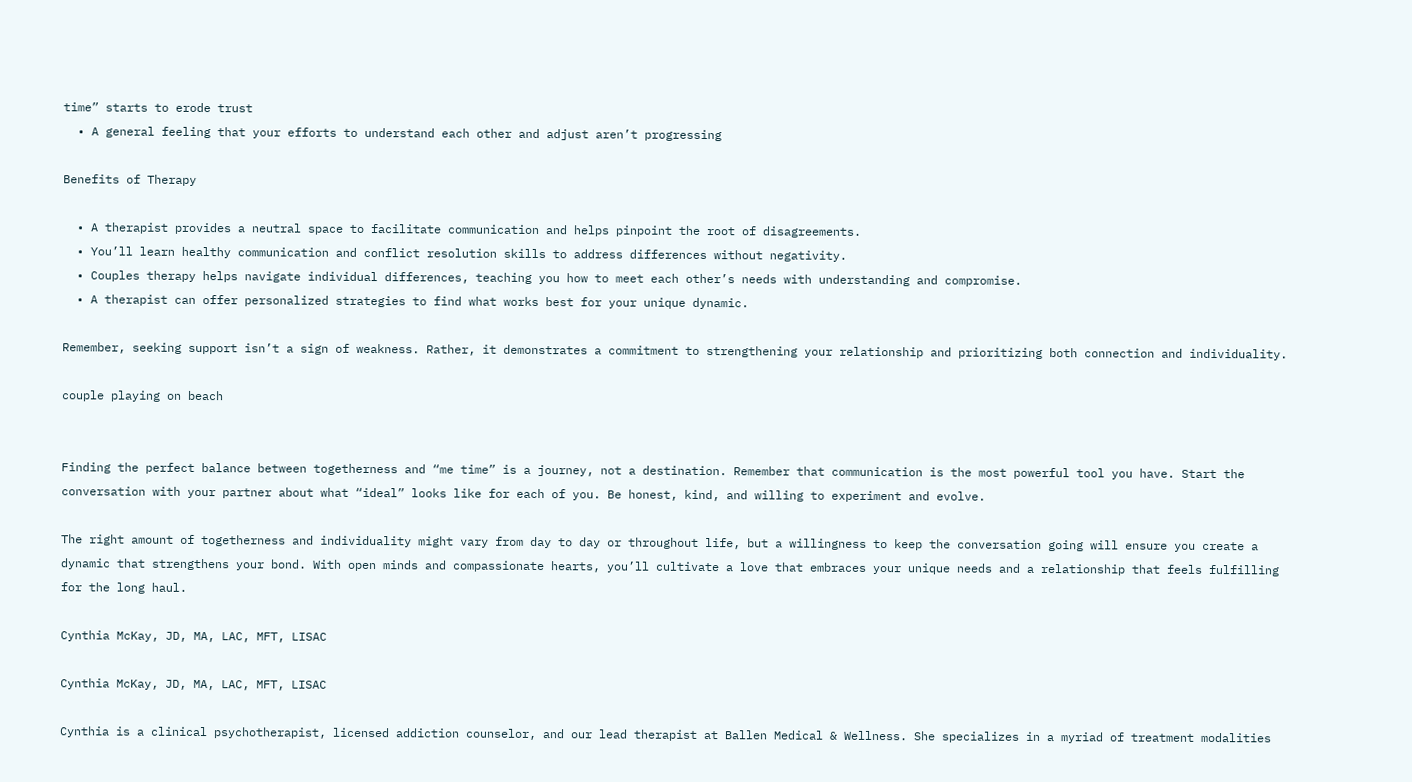time” starts to erode trust
  • A general feeling that your efforts to understand each other and adjust aren’t progressing

Benefits of Therapy

  • A therapist provides a neutral space to facilitate communication and helps pinpoint the root of disagreements.
  • You’ll learn healthy communication and conflict resolution skills to address differences without negativity.
  • Couples therapy helps navigate individual differences, teaching you how to meet each other’s needs with understanding and compromise.
  • A therapist can offer personalized strategies to find what works best for your unique dynamic.

Remember, seeking support isn’t a sign of weakness. Rather, it demonstrates a commitment to strengthening your relationship and prioritizing both connection and individuality.

couple playing on beach


Finding the perfect balance between togetherness and “me time” is a journey, not a destination. Remember that communication is the most powerful tool you have. Start the conversation with your partner about what “ideal” looks like for each of you. Be honest, kind, and willing to experiment and evolve.

The right amount of togetherness and individuality might vary from day to day or throughout life, but a willingness to keep the conversation going will ensure you create a dynamic that strengthens your bond. With open minds and compassionate hearts, you’ll cultivate a love that embraces your unique needs and a relationship that feels fulfilling for the long haul.

Cynthia McKay, JD, MA, LAC, MFT, LISAC

Cynthia McKay, JD, MA, LAC, MFT, LISAC

Cynthia is a clinical psychotherapist, licensed addiction counselor, and our lead therapist at Ballen Medical & Wellness. She specializes in a myriad of treatment modalities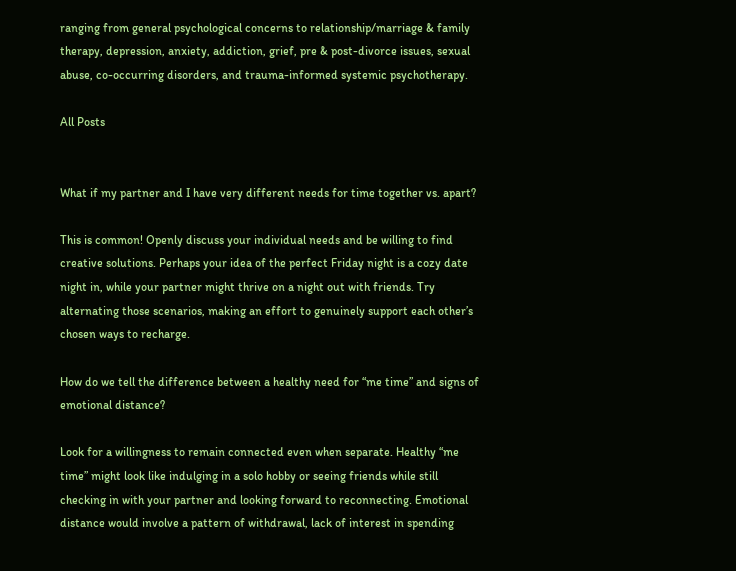ranging from general psychological concerns to relationship/marriage & family therapy, depression, anxiety, addiction, grief, pre & post-divorce issues, sexual abuse, co-occurring disorders, and trauma-informed systemic psychotherapy.

All Posts


What if my partner and I have very different needs for time together vs. apart?

This is common! Openly discuss your individual needs and be willing to find creative solutions. Perhaps your idea of the perfect Friday night is a cozy date night in, while your partner might thrive on a night out with friends. Try alternating those scenarios, making an effort to genuinely support each other’s chosen ways to recharge.

How do we tell the difference between a healthy need for “me time” and signs of emotional distance?

Look for a willingness to remain connected even when separate. Healthy “me time” might look like indulging in a solo hobby or seeing friends while still checking in with your partner and looking forward to reconnecting. Emotional distance would involve a pattern of withdrawal, lack of interest in spending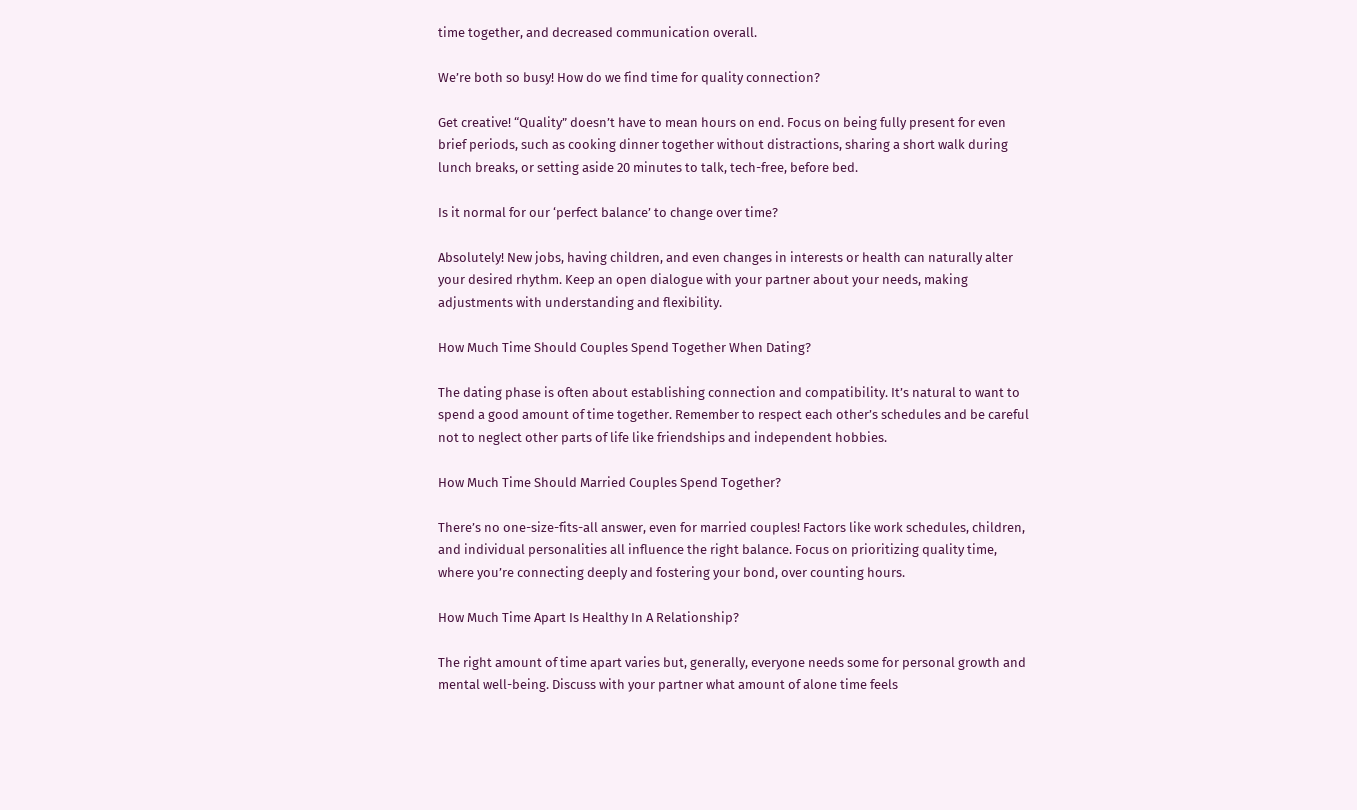time together, and decreased communication overall.

We’re both so busy! How do we find time for quality connection?

Get creative! “Quality” doesn’t have to mean hours on end. Focus on being fully present for even brief periods, such as cooking dinner together without distractions, sharing a short walk during lunch breaks, or setting aside 20 minutes to talk, tech-free, before bed.

Is it normal for our ‘perfect balance’ to change over time?

Absolutely! New jobs, having children, and even changes in interests or health can naturally alter your desired rhythm. Keep an open dialogue with your partner about your needs, making adjustments with understanding and flexibility.

How Much Time Should Couples Spend Together When Dating?

The dating phase is often about establishing connection and compatibility. It’s natural to want to spend a good amount of time together. Remember to respect each other’s schedules and be careful not to neglect other parts of life like friendships and independent hobbies.

How Much Time Should Married Couples Spend Together?

There’s no one-size-fits-all answer, even for married couples! Factors like work schedules, children, and individual personalities all influence the right balance. Focus on prioritizing quality time, where you’re connecting deeply and fostering your bond, over counting hours.

How Much Time Apart Is Healthy In A Relationship?

The right amount of time apart varies but, generally, everyone needs some for personal growth and mental well-being. Discuss with your partner what amount of alone time feels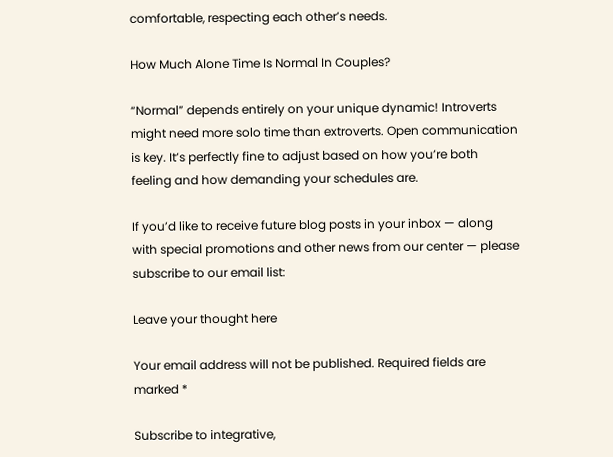comfortable, respecting each other’s needs.

How Much Alone Time Is Normal In Couples?

“Normal” depends entirely on your unique dynamic! Introverts might need more solo time than extroverts. Open communication is key. It’s perfectly fine to adjust based on how you’re both feeling and how demanding your schedules are.

If you’d like to receive future blog posts in your inbox — along with special promotions and other news from our center — please subscribe to our email list:

Leave your thought here

Your email address will not be published. Required fields are marked *

Subscribe to integrative,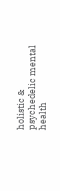holistic & psychedelic mental health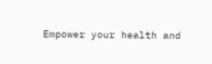Empower your health and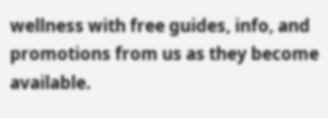wellness with free guides, info, and promotions from us as they become available.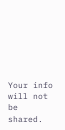Your info will not be shared.